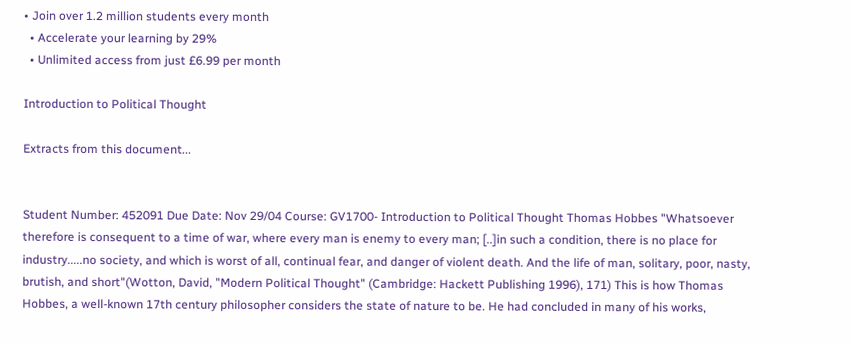• Join over 1.2 million students every month
  • Accelerate your learning by 29%
  • Unlimited access from just £6.99 per month

Introduction to Political Thought

Extracts from this document...


Student Number: 452091 Due Date: Nov 29/04 Course: GV1700- Introduction to Political Thought Thomas Hobbes "Whatsoever therefore is consequent to a time of war, where every man is enemy to every man; [..]in such a condition, there is no place for industry.....no society, and which is worst of all, continual fear, and danger of violent death. And the life of man, solitary, poor, nasty, brutish, and short"(Wotton, David, "Modern Political Thought" (Cambridge: Hackett Publishing 1996), 171) This is how Thomas Hobbes, a well-known 17th century philosopher considers the state of nature to be. He had concluded in many of his works,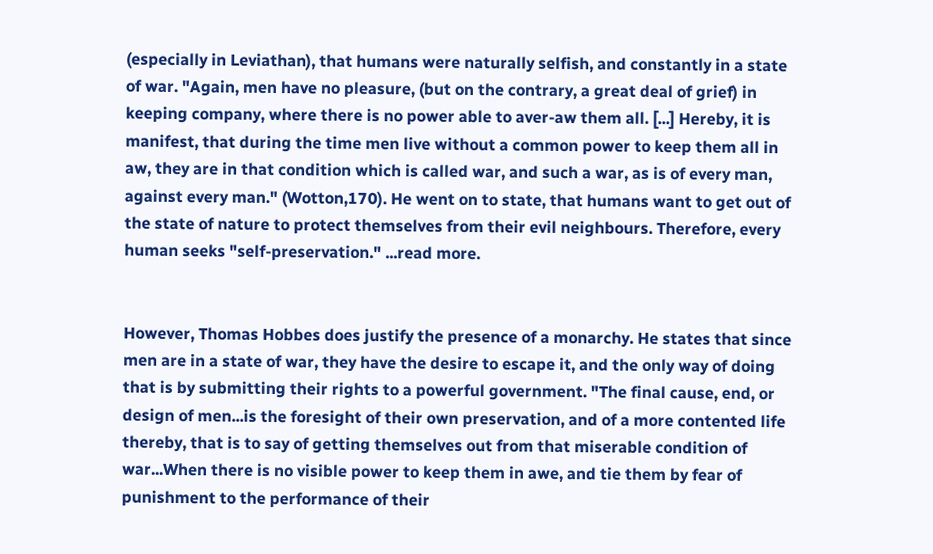(especially in Leviathan), that humans were naturally selfish, and constantly in a state of war. "Again, men have no pleasure, (but on the contrary, a great deal of grief) in keeping company, where there is no power able to aver-aw them all. [...] Hereby, it is manifest, that during the time men live without a common power to keep them all in aw, they are in that condition which is called war, and such a war, as is of every man, against every man." (Wotton,170). He went on to state, that humans want to get out of the state of nature to protect themselves from their evil neighbours. Therefore, every human seeks "self-preservation." ...read more.


However, Thomas Hobbes does justify the presence of a monarchy. He states that since men are in a state of war, they have the desire to escape it, and the only way of doing that is by submitting their rights to a powerful government. "The final cause, end, or design of men...is the foresight of their own preservation, and of a more contented life thereby, that is to say of getting themselves out from that miserable condition of war...When there is no visible power to keep them in awe, and tie them by fear of punishment to the performance of their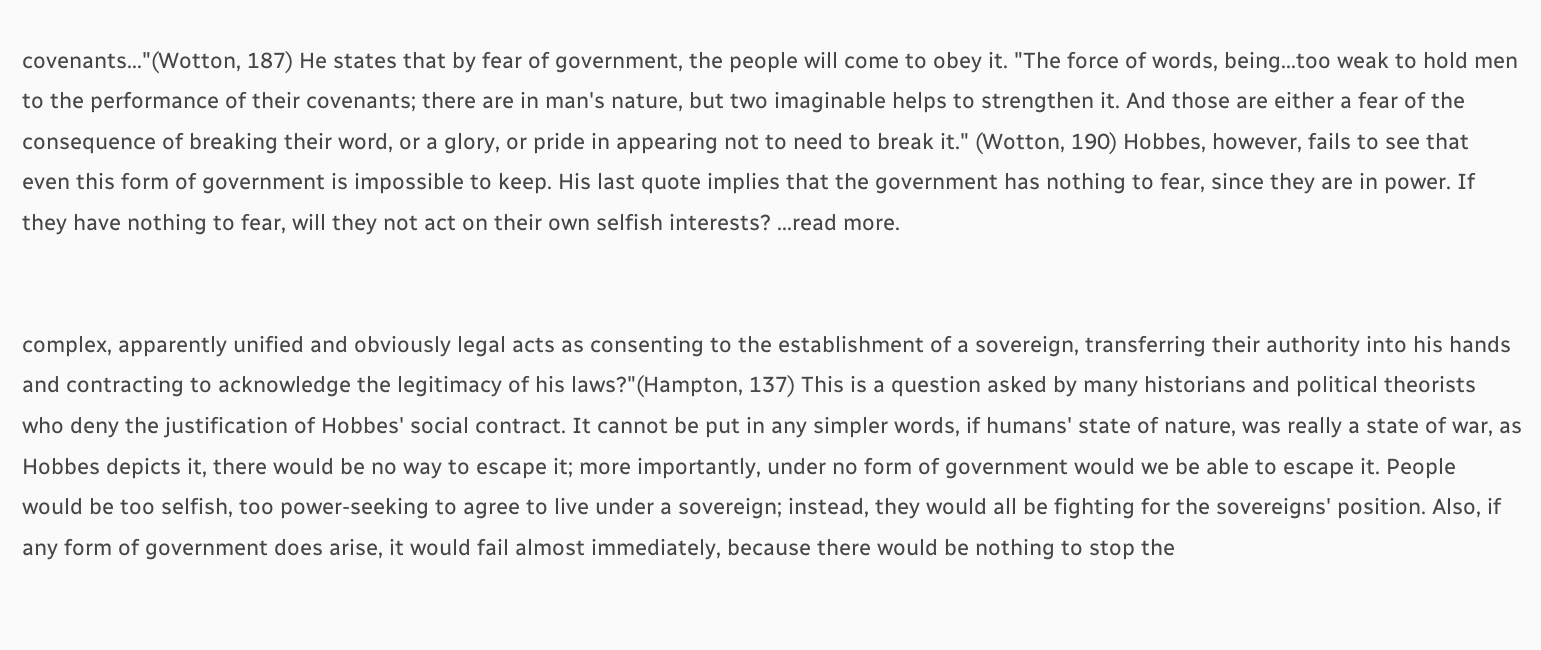covenants..."(Wotton, 187) He states that by fear of government, the people will come to obey it. "The force of words, being...too weak to hold men to the performance of their covenants; there are in man's nature, but two imaginable helps to strengthen it. And those are either a fear of the consequence of breaking their word, or a glory, or pride in appearing not to need to break it." (Wotton, 190) Hobbes, however, fails to see that even this form of government is impossible to keep. His last quote implies that the government has nothing to fear, since they are in power. If they have nothing to fear, will they not act on their own selfish interests? ...read more.


complex, apparently unified and obviously legal acts as consenting to the establishment of a sovereign, transferring their authority into his hands and contracting to acknowledge the legitimacy of his laws?"(Hampton, 137) This is a question asked by many historians and political theorists who deny the justification of Hobbes' social contract. It cannot be put in any simpler words, if humans' state of nature, was really a state of war, as Hobbes depicts it, there would be no way to escape it; more importantly, under no form of government would we be able to escape it. People would be too selfish, too power-seeking to agree to live under a sovereign; instead, they would all be fighting for the sovereigns' position. Also, if any form of government does arise, it would fail almost immediately, because there would be nothing to stop the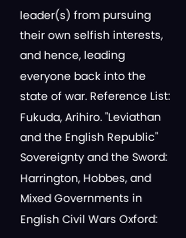leader(s) from pursuing their own selfish interests, and hence, leading everyone back into the state of war. Reference List: Fukuda, Arihiro. "Leviathan and the English Republic" Sovereignty and the Sword: Harrington, Hobbes, and Mixed Governments in English Civil Wars Oxford: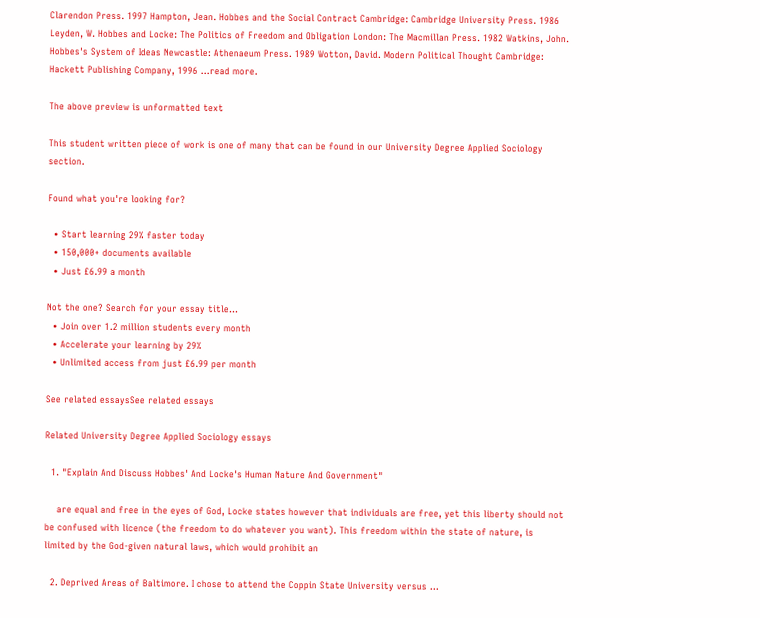Clarendon Press. 1997 Hampton, Jean. Hobbes and the Social Contract Cambridge: Cambridge University Press. 1986 Leyden, W. Hobbes and Locke: The Politics of Freedom and Obligation London: The Macmillan Press. 1982 Watkins, John. Hobbes's System of Ideas Newcastle: Athenaeum Press. 1989 Wotton, David. Modern Political Thought Cambridge: Hackett Publishing Company, 1996 ...read more.

The above preview is unformatted text

This student written piece of work is one of many that can be found in our University Degree Applied Sociology section.

Found what you're looking for?

  • Start learning 29% faster today
  • 150,000+ documents available
  • Just £6.99 a month

Not the one? Search for your essay title...
  • Join over 1.2 million students every month
  • Accelerate your learning by 29%
  • Unlimited access from just £6.99 per month

See related essaysSee related essays

Related University Degree Applied Sociology essays

  1. "Explain And Discuss Hobbes' And Locke's Human Nature And Government"

    are equal and free in the eyes of God, Locke states however that individuals are free, yet this liberty should not be confused with licence (the freedom to do whatever you want). This freedom within the state of nature, is limited by the God-given natural laws, which would prohibit an

  2. Deprived Areas of Baltimore. I chose to attend the Coppin State University versus ...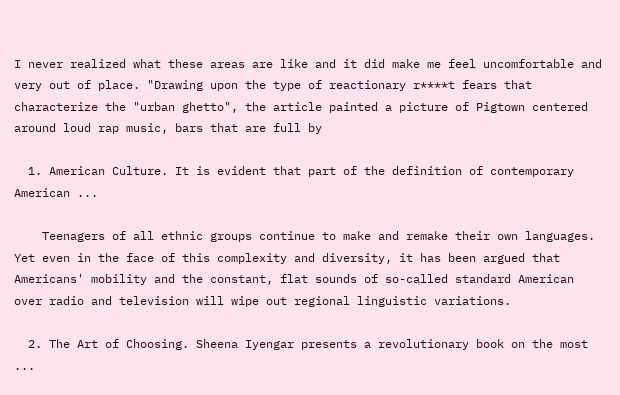I never realized what these areas are like and it did make me feel uncomfortable and very out of place. "Drawing upon the type of reactionary r****t fears that characterize the "urban ghetto", the article painted a picture of Pigtown centered around loud rap music, bars that are full by

  1. American Culture. It is evident that part of the definition of contemporary American ...

    Teenagers of all ethnic groups continue to make and remake their own languages. Yet even in the face of this complexity and diversity, it has been argued that Americans' mobility and the constant, flat sounds of so-called standard American over radio and television will wipe out regional linguistic variations.

  2. The Art of Choosing. Sheena Iyengar presents a revolutionary book on the most ...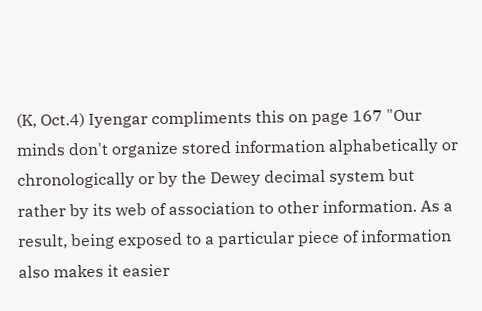(K, Oct.4) Iyengar compliments this on page 167 "Our minds don't organize stored information alphabetically or chronologically or by the Dewey decimal system but rather by its web of association to other information. As a result, being exposed to a particular piece of information also makes it easier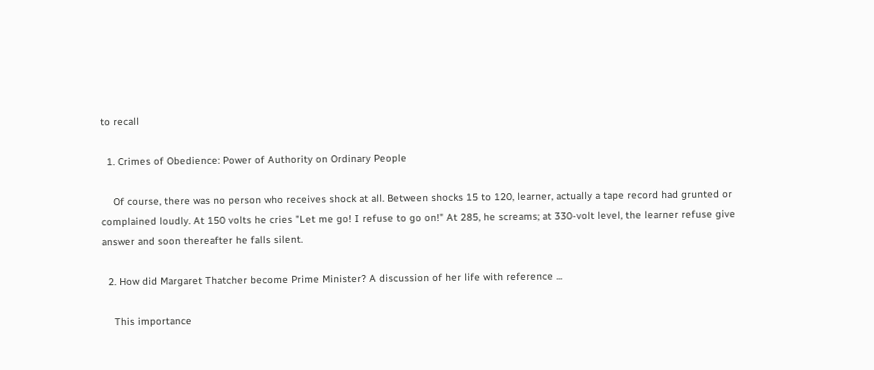to recall

  1. Crimes of Obedience: Power of Authority on Ordinary People

    Of course, there was no person who receives shock at all. Between shocks 15 to 120, learner, actually a tape record had grunted or complained loudly. At 150 volts he cries "Let me go! I refuse to go on!" At 285, he screams; at 330-volt level, the learner refuse give answer and soon thereafter he falls silent.

  2. How did Margaret Thatcher become Prime Minister? A discussion of her life with reference ...

    This importance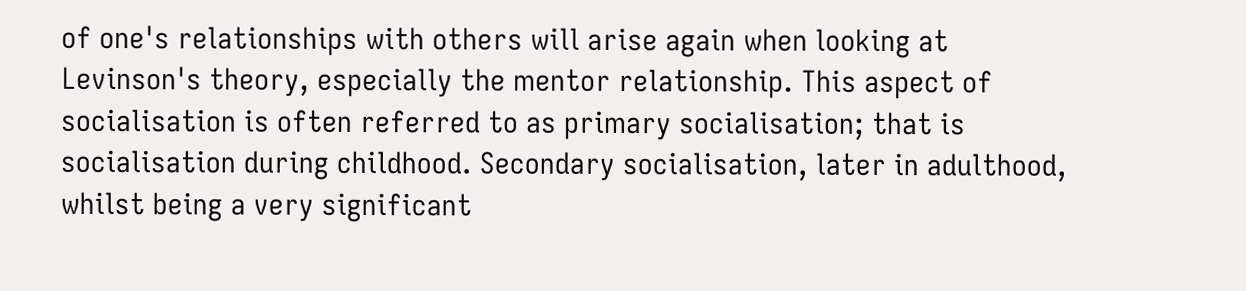of one's relationships with others will arise again when looking at Levinson's theory, especially the mentor relationship. This aspect of socialisation is often referred to as primary socialisation; that is socialisation during childhood. Secondary socialisation, later in adulthood, whilst being a very significant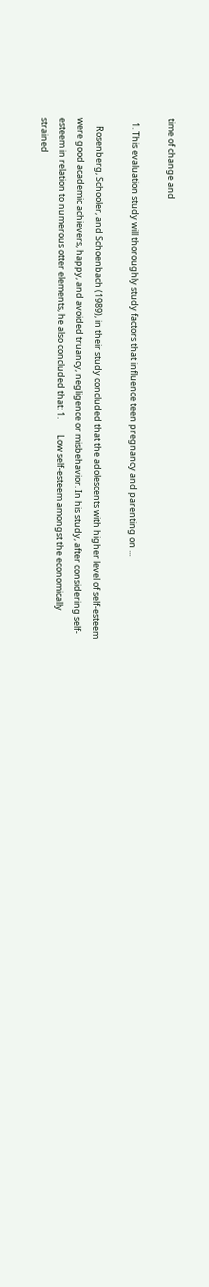time of change and

  1. This evaluation study will thoroughly study factors that influence teen pregnancy and parenting on ...

    Rosenberg, Schooler, and Schoenbach (1989), in their study concluded that the adolescents with higher level of self-esteem were good academic achievers, happy, and avoided truancy, negligence or misbehavior. In his study, after considering self-esteem in relation to numerous otter elements, he also concluded that: 1.        Low self-esteem amongst the economically strained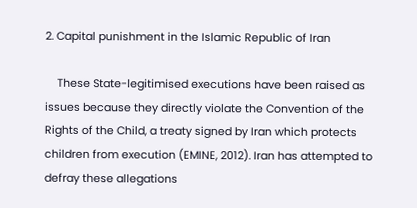2. Capital punishment in the Islamic Republic of Iran

    These State-legitimised executions have been raised as issues because they directly violate the Convention of the Rights of the Child, a treaty signed by Iran which protects children from execution (EMINE, 2012). Iran has attempted to defray these allegations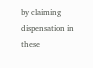by claiming dispensation in these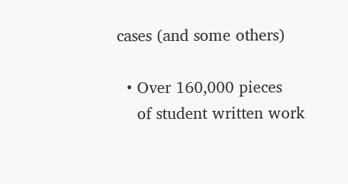cases (and some others)

  • Over 160,000 pieces
    of student written work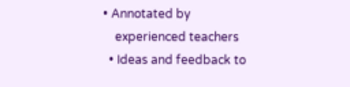• Annotated by
    experienced teachers
  • Ideas and feedback to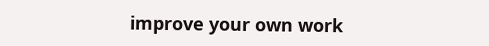improve your own work